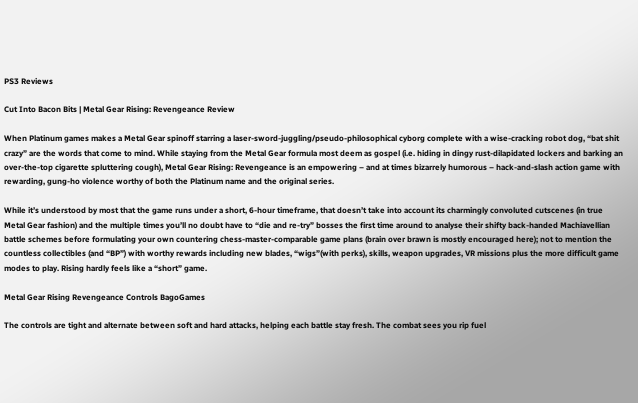PS3 Reviews

Cut Into Bacon Bits | Metal Gear Rising: Revengeance Review

When Platinum games makes a Metal Gear spinoff starring a laser-sword-juggling/pseudo-philosophical cyborg complete with a wise-cracking robot dog, “bat shit crazy” are the words that come to mind. While staying from the Metal Gear formula most deem as gospel (i.e. hiding in dingy rust-dilapidated lockers and barking an over-the-top cigarette spluttering cough), Metal Gear Rising: Revengeance is an empowering – and at times bizarrely humorous – hack-and-slash action game with rewarding, gung-ho violence worthy of both the Platinum name and the original series.

While it’s understood by most that the game runs under a short, 6-hour timeframe, that doesn’t take into account its charmingly convoluted cutscenes (in true Metal Gear fashion) and the multiple times you’ll no doubt have to “die and re-try” bosses the first time around to analyse their shifty back-handed Machiavellian battle schemes before formulating your own countering chess-master-comparable game plans (brain over brawn is mostly encouraged here); not to mention the countless collectibles (and “BP”) with worthy rewards including new blades, “wigs”(with perks), skills, weapon upgrades, VR missions plus the more difficult game modes to play. Rising hardly feels like a “short” game.

Metal Gear Rising Revengeance Controls BagoGames

The controls are tight and alternate between soft and hard attacks, helping each battle stay fresh. The combat sees you rip fuel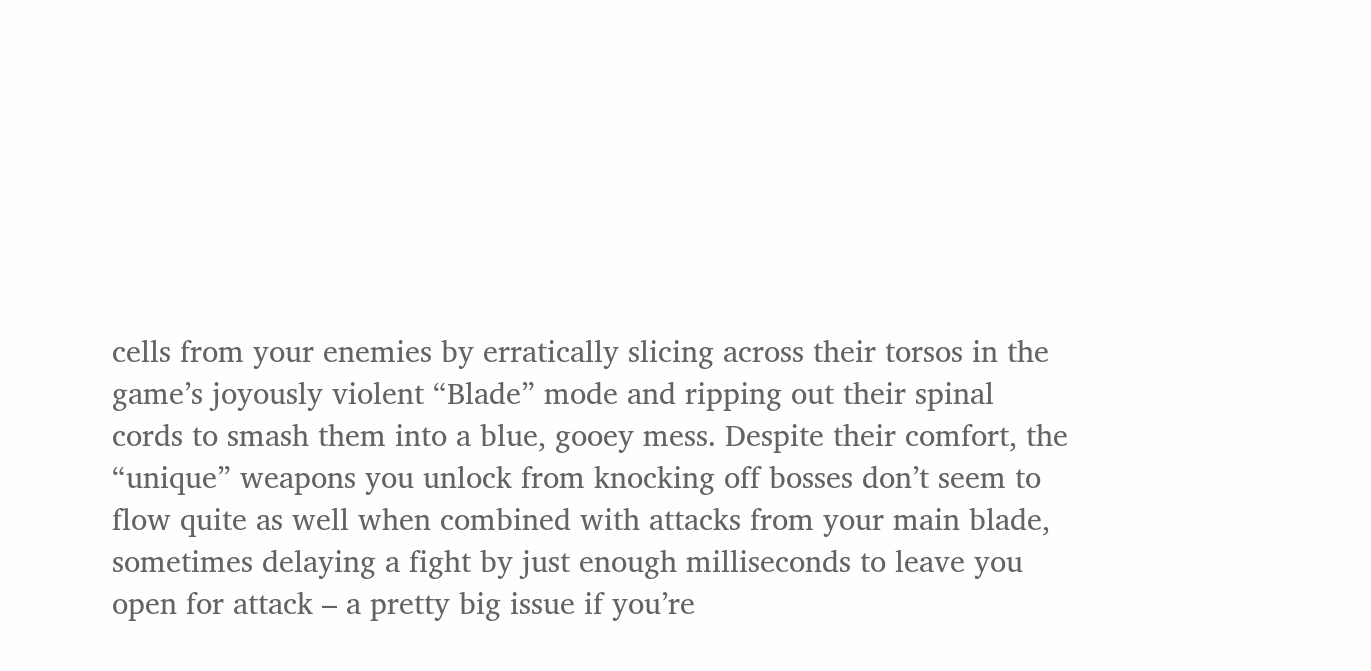cells from your enemies by erratically slicing across their torsos in the game’s joyously violent “Blade” mode and ripping out their spinal cords to smash them into a blue, gooey mess. Despite their comfort, the “unique” weapons you unlock from knocking off bosses don’t seem to flow quite as well when combined with attacks from your main blade, sometimes delaying a fight by just enough milliseconds to leave you open for attack – a pretty big issue if you’re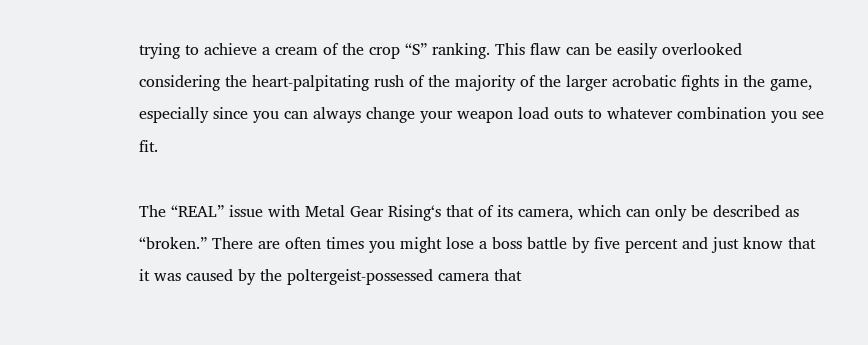trying to achieve a cream of the crop “S” ranking. This flaw can be easily overlooked considering the heart-palpitating rush of the majority of the larger acrobatic fights in the game, especially since you can always change your weapon load outs to whatever combination you see fit.

The “REAL” issue with Metal Gear Rising‘s that of its camera, which can only be described as “broken.” There are often times you might lose a boss battle by five percent and just know that it was caused by the poltergeist-possessed camera that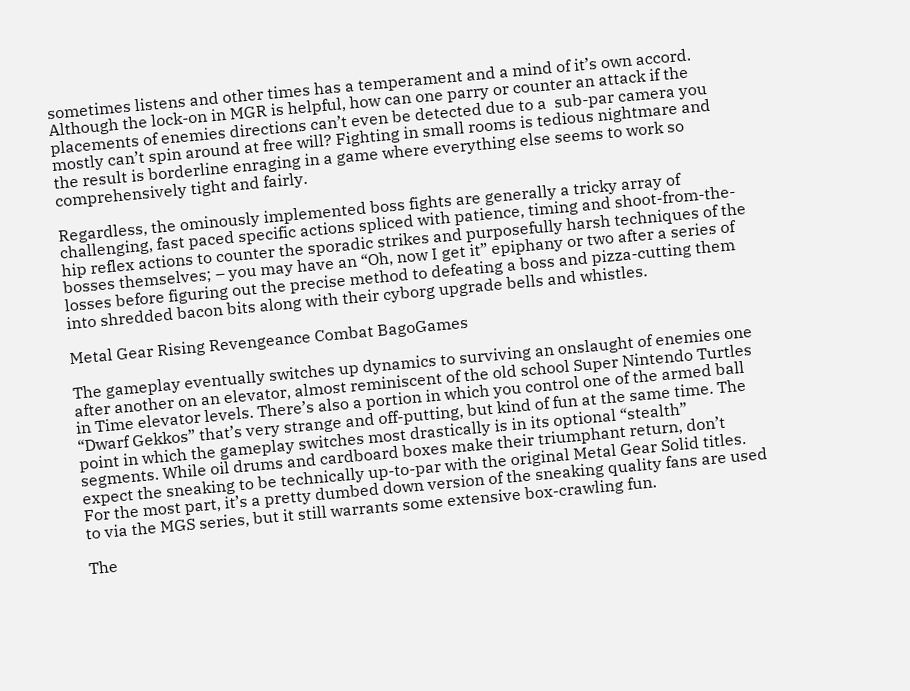sometimes listens and other times has a temperament and a mind of it’s own accord. Although the lock-on in MGR is helpful, how can one parry or counter an attack if the placements of enemies directions can’t even be detected due to a  sub-par camera you mostly can’t spin around at free will? Fighting in small rooms is tedious nightmare and  the result is borderline enraging in a game where everything else seems to work so comprehensively tight and fairly.

Regardless, the ominously implemented boss fights are generally a tricky array of challenging, fast paced specific actions spliced with patience, timing and shoot-from-the-hip reflex actions to counter the sporadic strikes and purposefully harsh techniques of the bosses themselves; – you may have an “Oh, now I get it” epiphany or two after a series of losses before figuring out the precise method to defeating a boss and pizza-cutting them into shredded bacon bits along with their cyborg upgrade bells and whistles.

Metal Gear Rising Revengeance Combat BagoGames

The gameplay eventually switches up dynamics to surviving an onslaught of enemies one after another on an elevator, almost reminiscent of the old school Super Nintendo Turtles in Time elevator levels. There’s also a portion in which you control one of the armed ball “Dwarf Gekkos” that’s very strange and off-putting, but kind of fun at the same time. The point in which the gameplay switches most drastically is in its optional “stealth” segments. While oil drums and cardboard boxes make their triumphant return, don’t expect the sneaking to be technically up-to-par with the original Metal Gear Solid titles. For the most part, it’s a pretty dumbed down version of the sneaking quality fans are used to via the MGS series, but it still warrants some extensive box-crawling fun.

The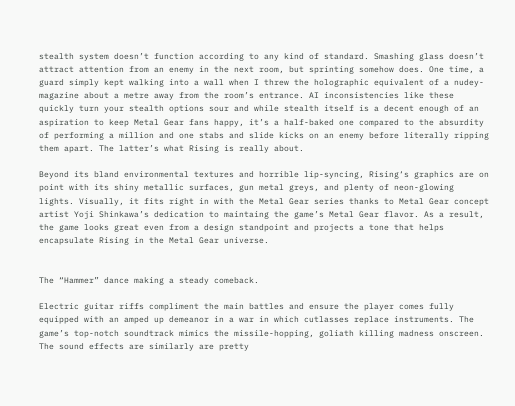stealth system doesn’t function according to any kind of standard. Smashing glass doesn’t attract attention from an enemy in the next room, but sprinting somehow does. One time, a guard simply kept walking into a wall when I threw the holographic equivalent of a nudey-magazine about a metre away from the room’s entrance. AI inconsistencies like these quickly turn your stealth options sour and while stealth itself is a decent enough of an aspiration to keep Metal Gear fans happy, it’s a half-baked one compared to the absurdity of performing a million and one stabs and slide kicks on an enemy before literally ripping them apart. The latter’s what Rising is really about.

Beyond its bland environmental textures and horrible lip-syncing, Rising‘s graphics are on point with its shiny metallic surfaces, gun metal greys, and plenty of neon-glowing lights. Visually, it fits right in with the Metal Gear series thanks to Metal Gear concept artist Yoji Shinkawa’s dedication to maintaing the game’s Metal Gear flavor. As a result, the game looks great even from a design standpoint and projects a tone that helps encapsulate Rising in the Metal Gear universe.


The “Hammer” dance making a steady comeback.

Electric guitar riffs compliment the main battles and ensure the player comes fully equipped with an amped up demeanor in a war in which cutlasses replace instruments. The game’s top-notch soundtrack mimics the missile-hopping, goliath killing madness onscreen. The sound effects are similarly are pretty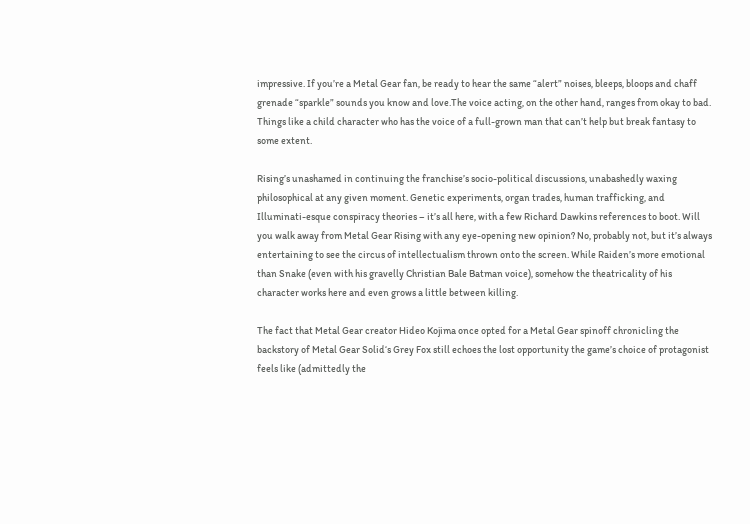impressive. If you’re a Metal Gear fan, be ready to hear the same “alert” noises, bleeps, bloops and chaff grenade “sparkle” sounds you know and love.The voice acting, on the other hand, ranges from okay to bad. Things like a child character who has the voice of a full-grown man that can’t help but break fantasy to some extent.

Rising’s unashamed in continuing the franchise’s socio-political discussions, unabashedly waxing philosophical at any given moment. Genetic experiments, organ trades, human trafficking, and Illuminati-esque conspiracy theories – it’s all here, with a few Richard Dawkins references to boot. Will you walk away from Metal Gear Rising with any eye-opening new opinion? No, probably not, but it’s always entertaining to see the circus of intellectualism thrown onto the screen. While Raiden’s more emotional than Snake (even with his gravelly Christian Bale Batman voice), somehow the theatricality of his character works here and even grows a little between killing.

The fact that Metal Gear creator Hideo Kojima once opted for a Metal Gear spinoff chronicling the backstory of Metal Gear Solid‘s Grey Fox still echoes the lost opportunity the game’s choice of protagonist feels like (admittedly the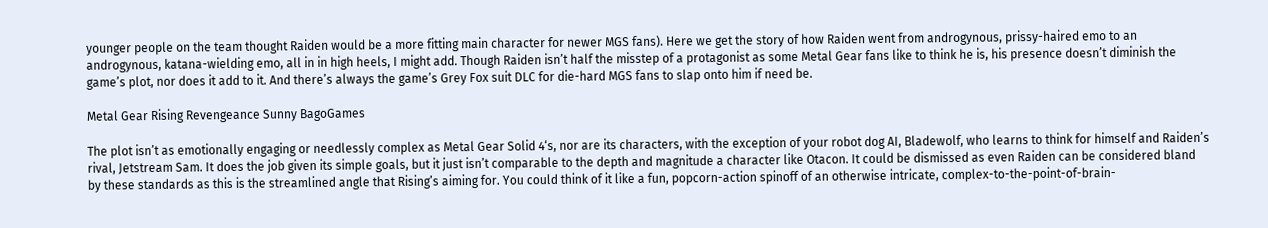younger people on the team thought Raiden would be a more fitting main character for newer MGS fans). Here we get the story of how Raiden went from androgynous, prissy-haired emo to an androgynous, katana-wielding emo, all in in high heels, I might add. Though Raiden isn’t half the misstep of a protagonist as some Metal Gear fans like to think he is, his presence doesn’t diminish the game’s plot, nor does it add to it. And there’s always the game’s Grey Fox suit DLC for die-hard MGS fans to slap onto him if need be.

Metal Gear Rising Revengeance Sunny BagoGames

The plot isn’t as emotionally engaging or needlessly complex as Metal Gear Solid 4‘s, nor are its characters, with the exception of your robot dog AI, Bladewolf, who learns to think for himself and Raiden’s rival, Jetstream Sam. It does the job given its simple goals, but it just isn’t comparable to the depth and magnitude a character like Otacon. It could be dismissed as even Raiden can be considered bland by these standards as this is the streamlined angle that Rising’s aiming for. You could think of it like a fun, popcorn-action spinoff of an otherwise intricate, complex-to-the-point-of-brain-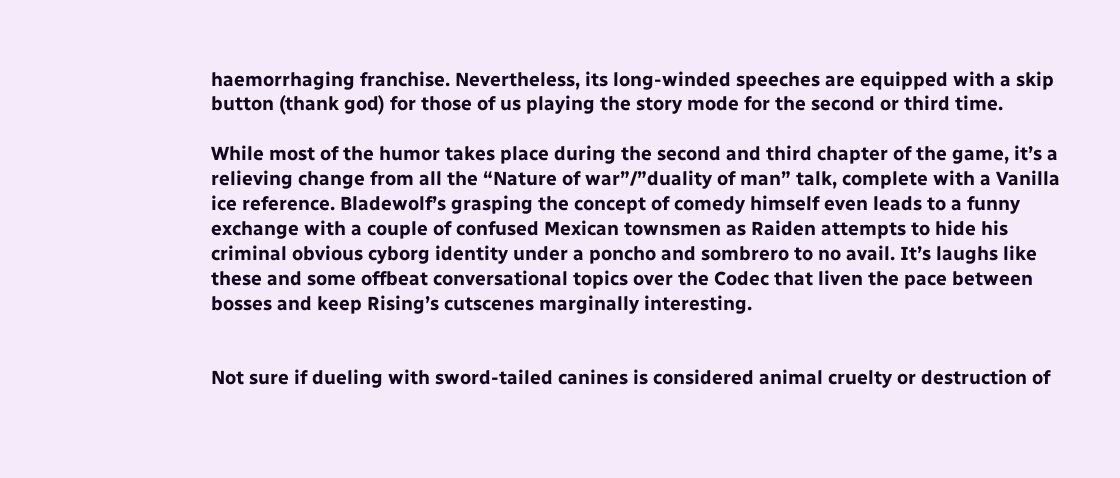haemorrhaging franchise. Nevertheless, its long-winded speeches are equipped with a skip button (thank god) for those of us playing the story mode for the second or third time.

While most of the humor takes place during the second and third chapter of the game, it’s a relieving change from all the “Nature of war”/”duality of man” talk, complete with a Vanilla ice reference. Bladewolf’s grasping the concept of comedy himself even leads to a funny exchange with a couple of confused Mexican townsmen as Raiden attempts to hide his criminal obvious cyborg identity under a poncho and sombrero to no avail. It’s laughs like these and some offbeat conversational topics over the Codec that liven the pace between bosses and keep Rising’s cutscenes marginally interesting.


Not sure if dueling with sword-tailed canines is considered animal cruelty or destruction of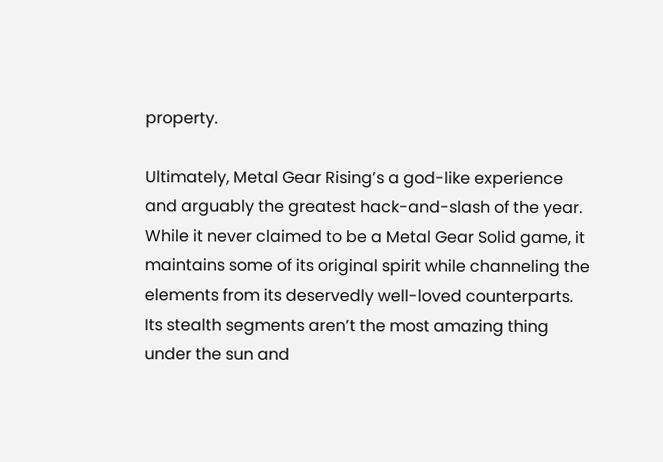property.

Ultimately, Metal Gear Rising’s a god-like experience and arguably the greatest hack-and-slash of the year. While it never claimed to be a Metal Gear Solid game, it maintains some of its original spirit while channeling the elements from its deservedly well-loved counterparts. Its stealth segments aren’t the most amazing thing under the sun and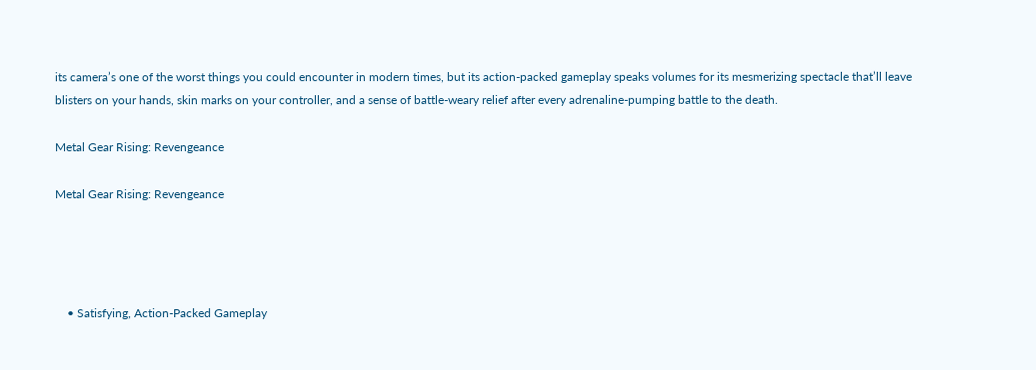its camera’s one of the worst things you could encounter in modern times, but its action-packed gameplay speaks volumes for its mesmerizing spectacle that’ll leave blisters on your hands, skin marks on your controller, and a sense of battle-weary relief after every adrenaline-pumping battle to the death.

Metal Gear Rising: Revengeance

Metal Gear Rising: Revengeance




    • Satisfying, Action-Packed Gameplay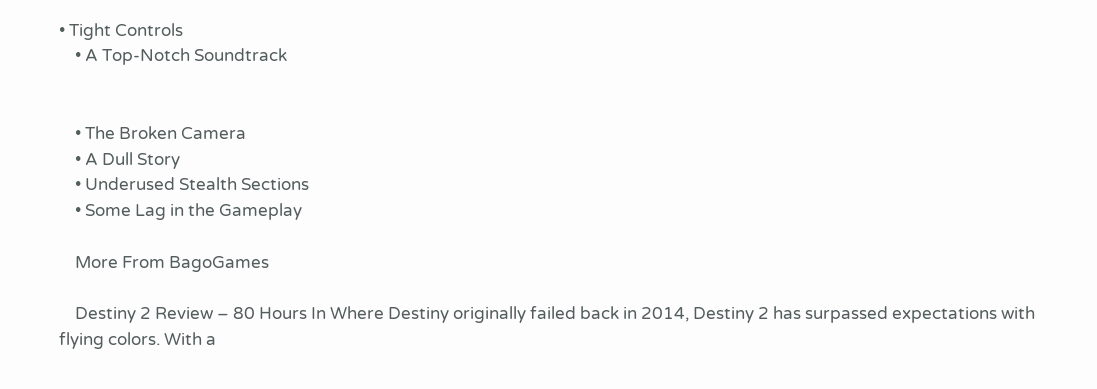• Tight Controls
    • A Top-Notch Soundtrack


    • The Broken Camera
    • A Dull Story
    • Underused Stealth Sections
    • Some Lag in the Gameplay

    More From BagoGames

    Destiny 2 Review – 80 Hours In Where Destiny originally failed back in 2014, Destiny 2 has surpassed expectations with flying colors. With a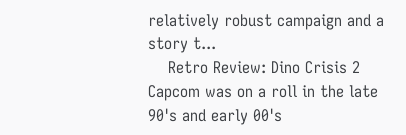relatively robust campaign and a story t...
    Retro Review: Dino Crisis 2 Capcom was on a roll in the late 90's and early 00's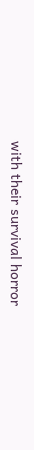with their survival horror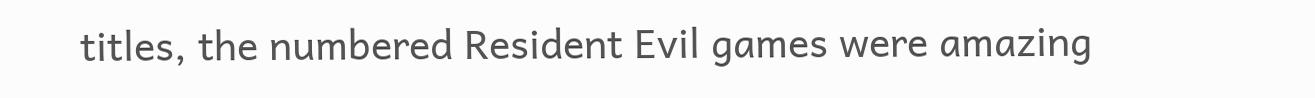titles, the numbered Resident Evil games were amazing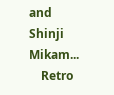and Shinji Mikam...
    Retro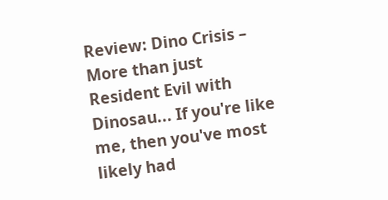Review: Dino Crisis – More than just Resident Evil with Dinosau... If you're like me, then you've most likely had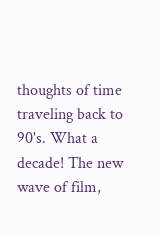thoughts of time traveling back to 90's. What a decade! The new wave of film,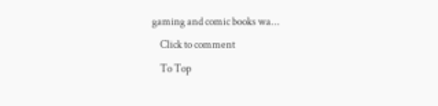gaming and comic books wa...
    Click to comment
    To Top